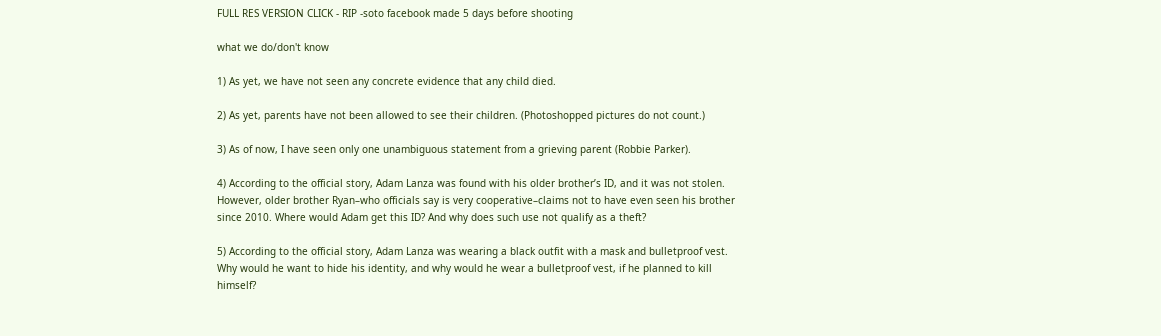FULL RES VERSION CLICK - RIP -soto facebook made 5 days before shooting

what we do/don't know

1) As yet, we have not seen any concrete evidence that any child died.

2) As yet, parents have not been allowed to see their children. (Photoshopped pictures do not count.)

3) As of now, I have seen only one unambiguous statement from a grieving parent (Robbie Parker).

4) According to the official story, Adam Lanza was found with his older brother’s ID, and it was not stolen. However, older brother Ryan–who officials say is very cooperative–claims not to have even seen his brother since 2010. Where would Adam get this ID? And why does such use not qualify as a theft?

5) According to the official story, Adam Lanza was wearing a black outfit with a mask and bulletproof vest. Why would he want to hide his identity, and why would he wear a bulletproof vest, if he planned to kill himself?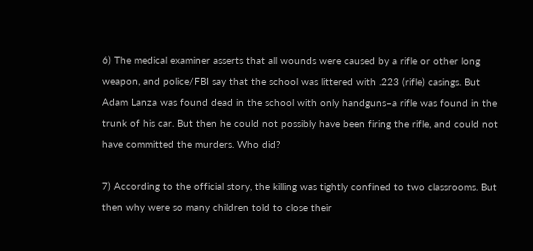6) The medical examiner asserts that all wounds were caused by a rifle or other long weapon, and police/FBI say that the school was littered with .223 (rifle) casings. But Adam Lanza was found dead in the school with only handguns–a rifle was found in the trunk of his car. But then he could not possibly have been firing the rifle, and could not have committed the murders. Who did?

7) According to the official story, the killing was tightly confined to two classrooms. But then why were so many children told to close their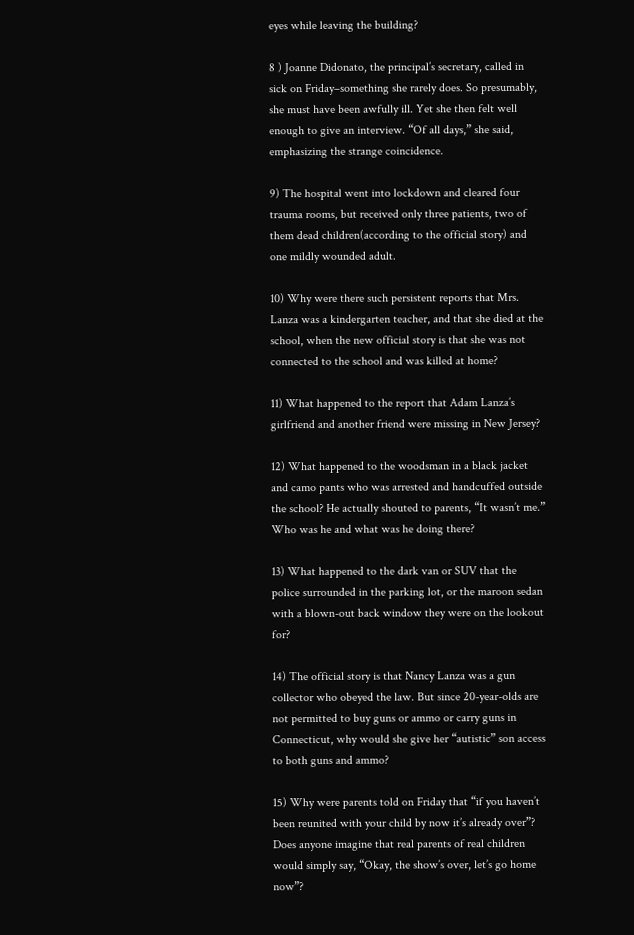eyes while leaving the building?

8 ) Joanne Didonato, the principal’s secretary, called in sick on Friday–something she rarely does. So presumably, she must have been awfully ill. Yet she then felt well enough to give an interview. “Of all days,” she said, emphasizing the strange coincidence.

9) The hospital went into lockdown and cleared four trauma rooms, but received only three patients, two of them dead children(according to the official story) and one mildly wounded adult.

10) Why were there such persistent reports that Mrs. Lanza was a kindergarten teacher, and that she died at the school, when the new official story is that she was not connected to the school and was killed at home?

11) What happened to the report that Adam Lanza’s girlfriend and another friend were missing in New Jersey?

12) What happened to the woodsman in a black jacket and camo pants who was arrested and handcuffed outside the school? He actually shouted to parents, “It wasn’t me.” Who was he and what was he doing there?

13) What happened to the dark van or SUV that the police surrounded in the parking lot, or the maroon sedan with a blown-out back window they were on the lookout for?

14) The official story is that Nancy Lanza was a gun collector who obeyed the law. But since 20-year-olds are not permitted to buy guns or ammo or carry guns in Connecticut, why would she give her “autistic” son access to both guns and ammo?

15) Why were parents told on Friday that “if you haven’t been reunited with your child by now it’s already over”? Does anyone imagine that real parents of real children would simply say, “Okay, the show’s over, let’s go home now”?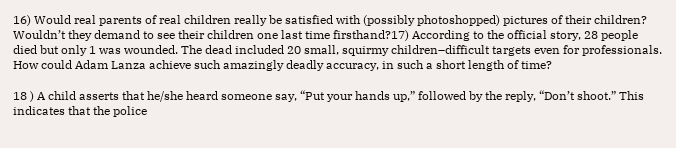16) Would real parents of real children really be satisfied with (possibly photoshopped) pictures of their children? Wouldn’t they demand to see their children one last time firsthand?17) According to the official story, 28 people died but only 1 was wounded. The dead included 20 small, squirmy children–difficult targets even for professionals. How could Adam Lanza achieve such amazingly deadly accuracy, in such a short length of time?

18 ) A child asserts that he/she heard someone say, “Put your hands up,” followed by the reply, “Don’t shoot.” This indicates that the police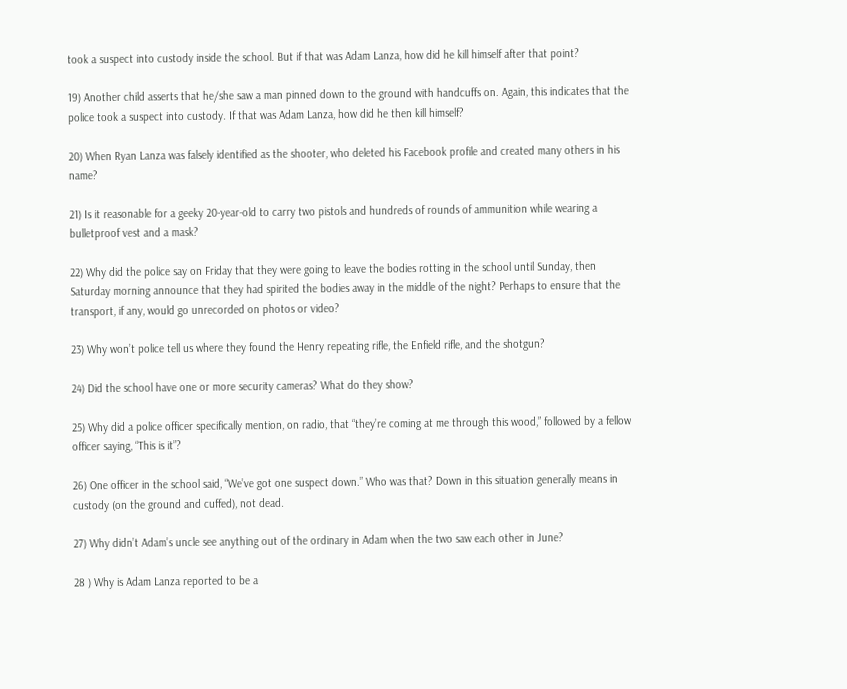took a suspect into custody inside the school. But if that was Adam Lanza, how did he kill himself after that point?

19) Another child asserts that he/she saw a man pinned down to the ground with handcuffs on. Again, this indicates that the police took a suspect into custody. If that was Adam Lanza, how did he then kill himself?

20) When Ryan Lanza was falsely identified as the shooter, who deleted his Facebook profile and created many others in his name?

21) Is it reasonable for a geeky 20-year-old to carry two pistols and hundreds of rounds of ammunition while wearing a bulletproof vest and a mask?

22) Why did the police say on Friday that they were going to leave the bodies rotting in the school until Sunday, then Saturday morning announce that they had spirited the bodies away in the middle of the night? Perhaps to ensure that the transport, if any, would go unrecorded on photos or video?

23) Why won’t police tell us where they found the Henry repeating rifle, the Enfield rifle, and the shotgun?

24) Did the school have one or more security cameras? What do they show?

25) Why did a police officer specifically mention, on radio, that “they’re coming at me through this wood,” followed by a fellow officer saying, “This is it”?

26) One officer in the school said, “We’ve got one suspect down.” Who was that? Down in this situation generally means in custody (on the ground and cuffed), not dead.

27) Why didn’t Adam’s uncle see anything out of the ordinary in Adam when the two saw each other in June?

28 ) Why is Adam Lanza reported to be a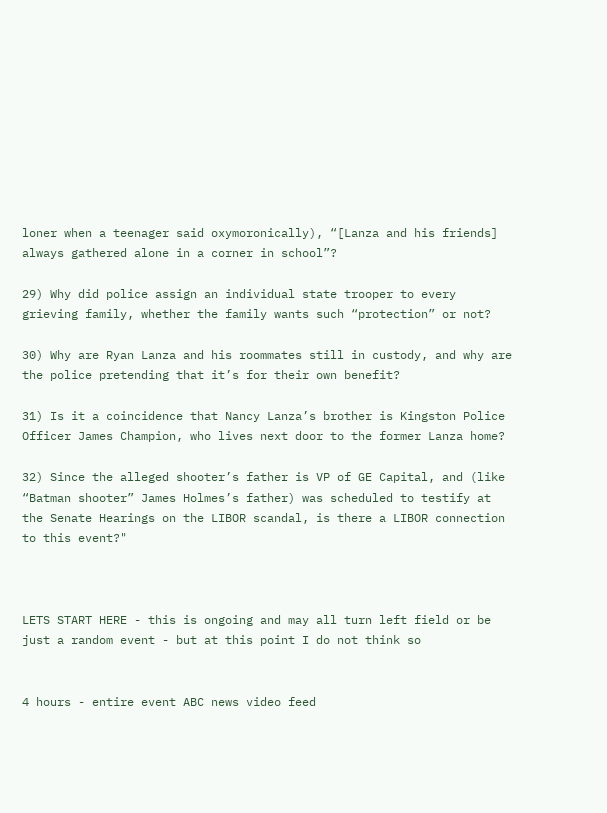loner when a teenager said oxymoronically), “[Lanza and his friends] always gathered alone in a corner in school”?

29) Why did police assign an individual state trooper to every grieving family, whether the family wants such “protection” or not?

30) Why are Ryan Lanza and his roommates still in custody, and why are the police pretending that it’s for their own benefit?

31) Is it a coincidence that Nancy Lanza’s brother is Kingston Police Officer James Champion, who lives next door to the former Lanza home?

32) Since the alleged shooter’s father is VP of GE Capital, and (like “Batman shooter” James Holmes’s father) was scheduled to testify at the Senate Hearings on the LIBOR scandal, is there a LIBOR connection to this event?"



LETS START HERE - this is ongoing and may all turn left field or be just a random event - but at this point I do not think so


4 hours - entire event ABC news video feed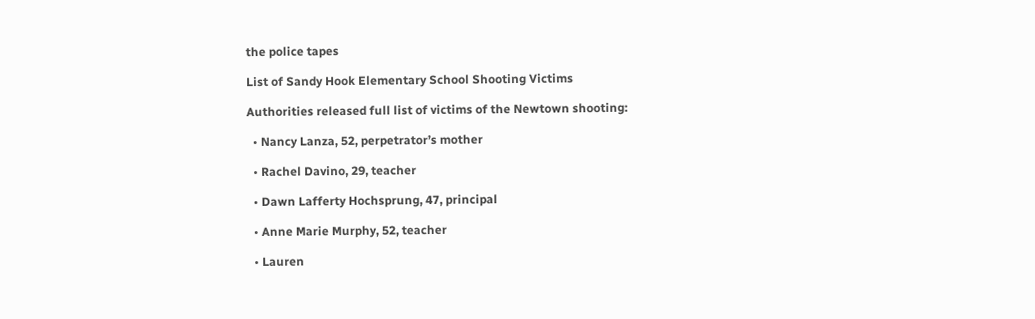the police tapes

List of Sandy Hook Elementary School Shooting Victims

Authorities released full list of victims of the Newtown shooting:

  • Nancy Lanza, 52, perpetrator’s mother

  • Rachel Davino, 29, teacher

  • Dawn Lafferty Hochsprung, 47, principal

  • Anne Marie Murphy, 52, teacher

  • Lauren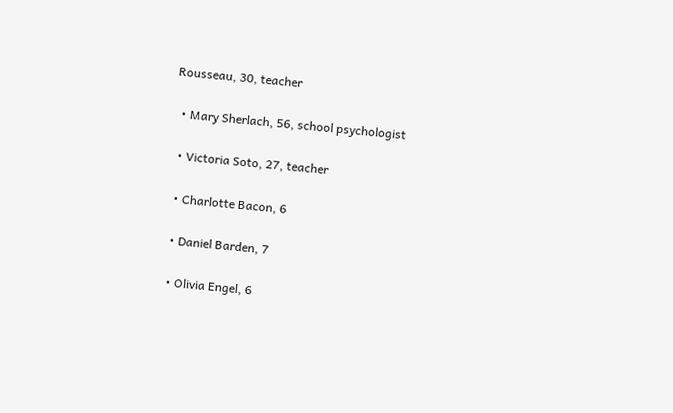Rousseau, 30, teacher

  • Mary Sherlach, 56, school psychologist

  • Victoria Soto, 27, teacher

  • Charlotte Bacon, 6

  • Daniel Barden, 7

  • Olivia Engel, 6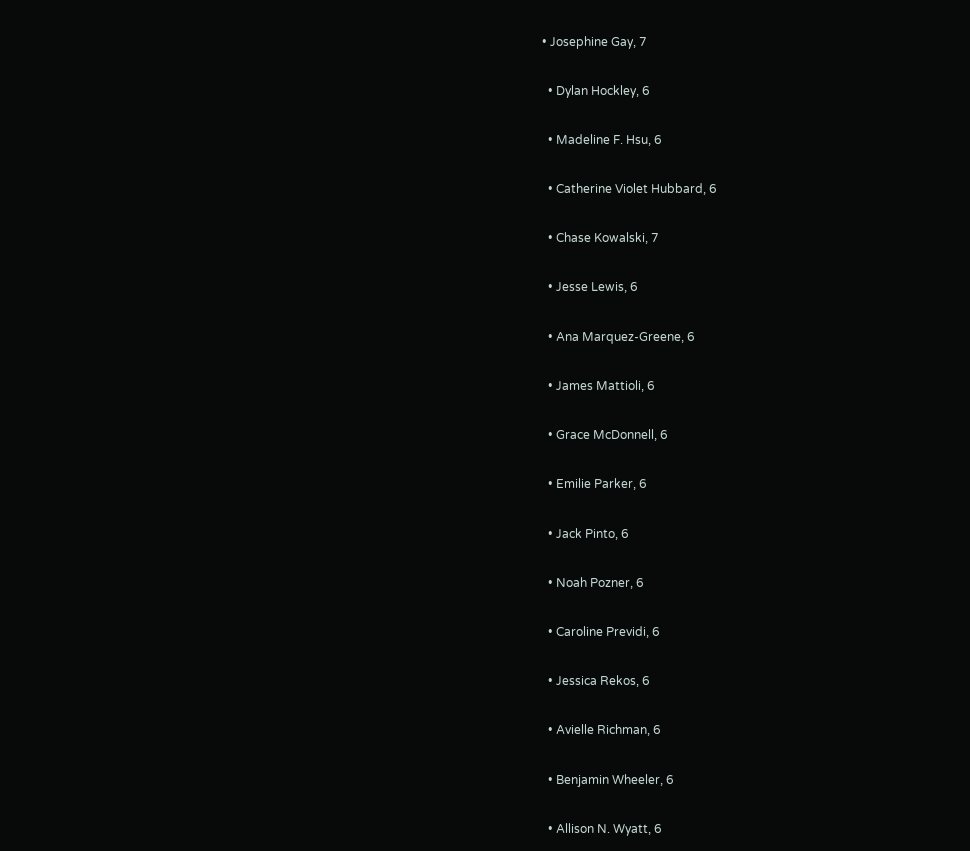• Josephine Gay, 7

  • Dylan Hockley, 6

  • Madeline F. Hsu, 6

  • Catherine Violet Hubbard, 6

  • Chase Kowalski, 7

  • Jesse Lewis, 6

  • Ana Marquez-Greene, 6

  • James Mattioli, 6

  • Grace McDonnell, 6

  • Emilie Parker, 6

  • Jack Pinto, 6

  • Noah Pozner, 6

  • Caroline Previdi, 6

  • Jessica Rekos, 6

  • Avielle Richman, 6

  • Benjamin Wheeler, 6

  • Allison N. Wyatt, 6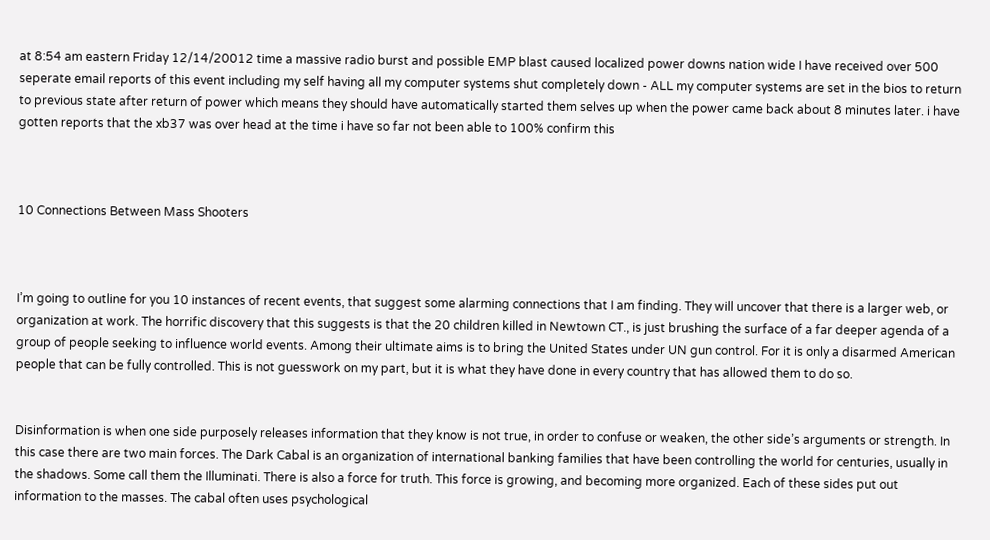at 8:54 am eastern Friday 12/14/20012 time a massive radio burst and possible EMP blast caused localized power downs nation wide I have received over 500 seperate email reports of this event including my self having all my computer systems shut completely down - ALL my computer systems are set in the bios to return to previous state after return of power which means they should have automatically started them selves up when the power came back about 8 minutes later. i have gotten reports that the xb37 was over head at the time i have so far not been able to 100% confirm this



10 Connections Between Mass Shooters



I’m going to outline for you 10 instances of recent events, that suggest some alarming connections that I am finding. They will uncover that there is a larger web, or organization at work. The horrific discovery that this suggests is that the 20 children killed in Newtown CT., is just brushing the surface of a far deeper agenda of a group of people seeking to influence world events. Among their ultimate aims is to bring the United States under UN gun control. For it is only a disarmed American people that can be fully controlled. This is not guesswork on my part, but it is what they have done in every country that has allowed them to do so.


Disinformation is when one side purposely releases information that they know is not true, in order to confuse or weaken, the other side’s arguments or strength. In this case there are two main forces. The Dark Cabal is an organization of international banking families that have been controlling the world for centuries, usually in the shadows. Some call them the Illuminati. There is also a force for truth. This force is growing, and becoming more organized. Each of these sides put out information to the masses. The cabal often uses psychological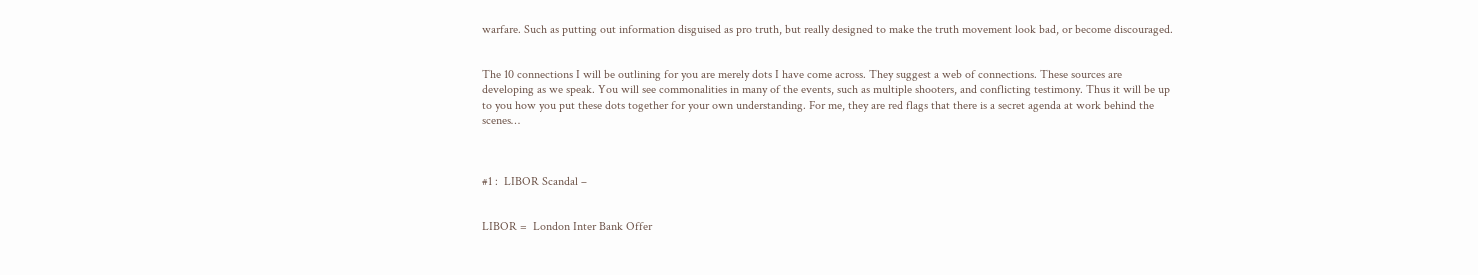warfare. Such as putting out information disguised as pro truth, but really designed to make the truth movement look bad, or become discouraged.


The 10 connections I will be outlining for you are merely dots I have come across. They suggest a web of connections. These sources are developing as we speak. You will see commonalities in many of the events, such as multiple shooters, and conflicting testimony. Thus it will be up to you how you put these dots together for your own understanding. For me, they are red flags that there is a secret agenda at work behind the scenes…



#1 :  LIBOR Scandal –


LIBOR =  London Inter Bank Offer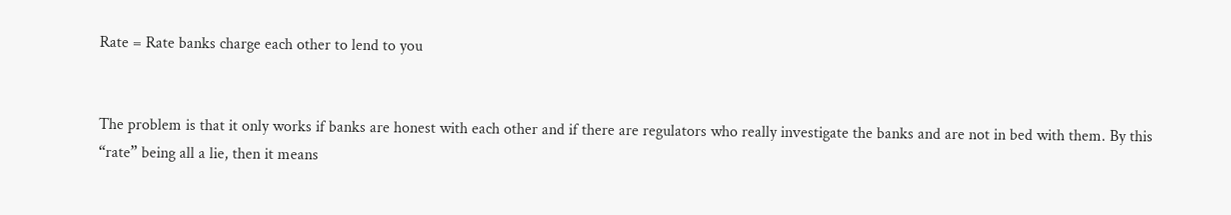Rate = Rate banks charge each other to lend to you


The problem is that it only works if banks are honest with each other and if there are regulators who really investigate the banks and are not in bed with them. By this “rate” being all a lie, then it means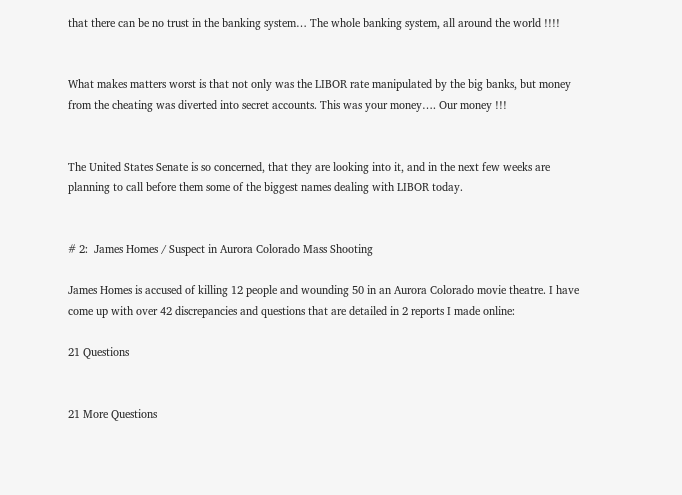that there can be no trust in the banking system… The whole banking system, all around the world !!!!


What makes matters worst is that not only was the LIBOR rate manipulated by the big banks, but money from the cheating was diverted into secret accounts. This was your money…. Our money !!!


The United States Senate is so concerned, that they are looking into it, and in the next few weeks are planning to call before them some of the biggest names dealing with LIBOR today.


# 2:  James Homes / Suspect in Aurora Colorado Mass Shooting

James Homes is accused of killing 12 people and wounding 50 in an Aurora Colorado movie theatre. I have come up with over 42 discrepancies and questions that are detailed in 2 reports I made online:

21 Questions


21 More Questions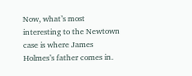Now, what’s most interesting to the Newtown case is where James Holmes’s father comes in.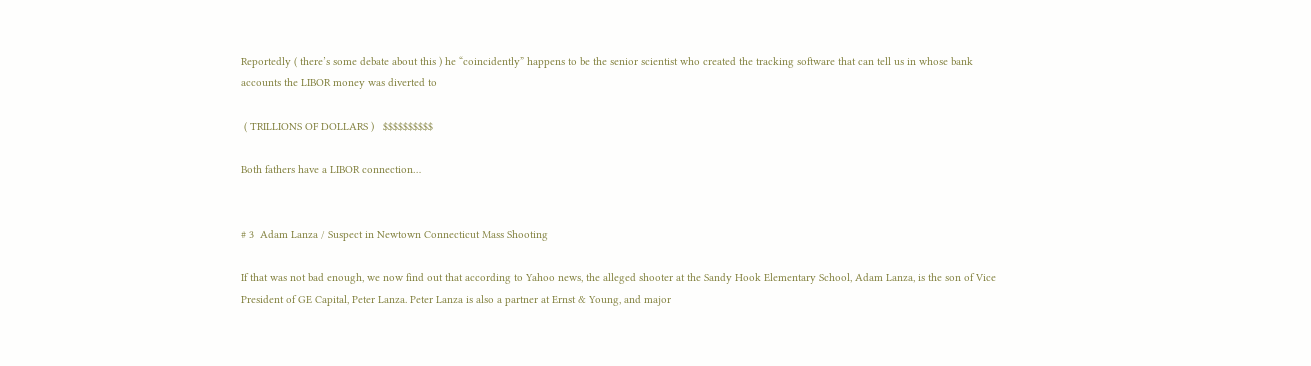Reportedly ( there’s some debate about this ) he “coincidently” happens to be the senior scientist who created the tracking software that can tell us in whose bank accounts the LIBOR money was diverted to

 ( TRILLIONS OF DOLLARS )   $$$$$$$$$$

Both fathers have a LIBOR connection…


# 3  Adam Lanza / Suspect in Newtown Connecticut Mass Shooting

If that was not bad enough, we now find out that according to Yahoo news, the alleged shooter at the Sandy Hook Elementary School, Adam Lanza, is the son of Vice President of GE Capital, Peter Lanza. Peter Lanza is also a partner at Ernst & Young, and major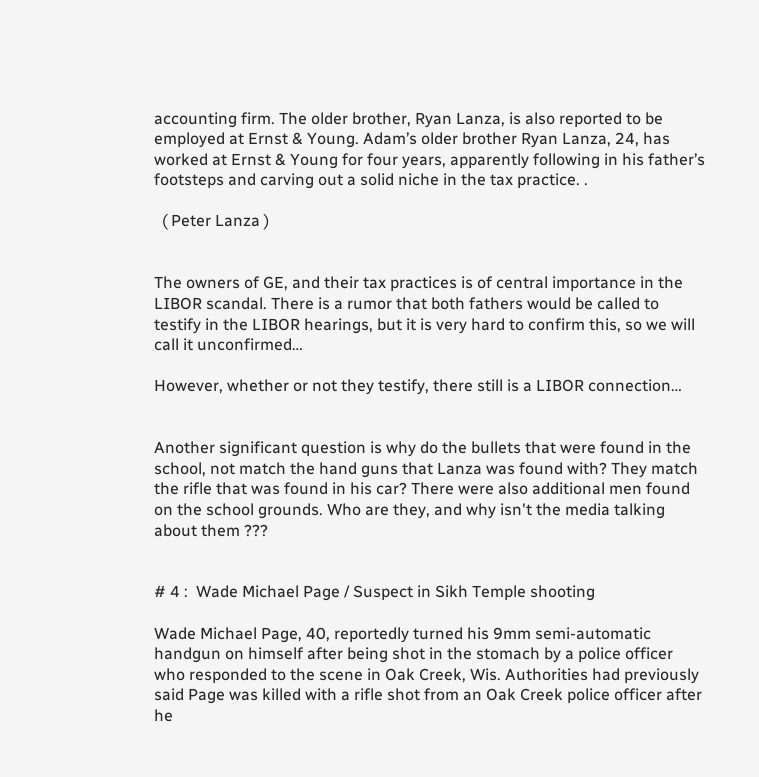accounting firm. The older brother, Ryan Lanza, is also reported to be employed at Ernst & Young. Adam’s older brother Ryan Lanza, 24, has worked at Ernst & Young for four years, apparently following in his father’s footsteps and carving out a solid niche in the tax practice. .

  ( Peter Lanza )


The owners of GE, and their tax practices is of central importance in the LIBOR scandal. There is a rumor that both fathers would be called to testify in the LIBOR hearings, but it is very hard to confirm this, so we will call it unconfirmed…

However, whether or not they testify, there still is a LIBOR connection…


Another significant question is why do the bullets that were found in the school, not match the hand guns that Lanza was found with? They match the rifle that was found in his car? There were also additional men found on the school grounds. Who are they, and why isn't the media talking about them ???


# 4 :  Wade Michael Page / Suspect in Sikh Temple shooting

Wade Michael Page, 40, reportedly turned his 9mm semi-automatic handgun on himself after being shot in the stomach by a police officer who responded to the scene in Oak Creek, Wis. Authorities had previously said Page was killed with a rifle shot from an Oak Creek police officer after he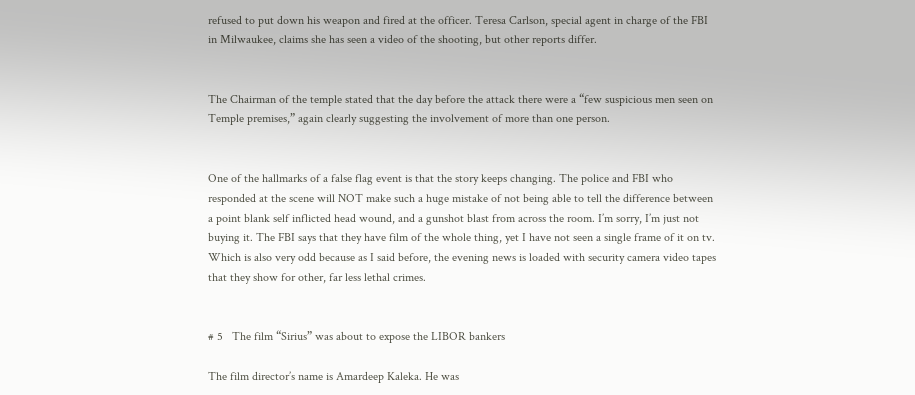refused to put down his weapon and fired at the officer. Teresa Carlson, special agent in charge of the FBI in Milwaukee, claims she has seen a video of the shooting, but other reports differ.


The Chairman of the temple stated that the day before the attack there were a “few suspicious men seen on Temple premises,” again clearly suggesting the involvement of more than one person.


One of the hallmarks of a false flag event is that the story keeps changing. The police and FBI who responded at the scene will NOT make such a huge mistake of not being able to tell the difference between a point blank self inflicted head wound, and a gunshot blast from across the room. I’m sorry, I’m just not buying it. The FBI says that they have film of the whole thing, yet I have not seen a single frame of it on tv. Which is also very odd because as I said before, the evening news is loaded with security camera video tapes that they show for other, far less lethal crimes.


# 5   The film “Sirius” was about to expose the LIBOR bankers

The film director’s name is Amardeep Kaleka. He was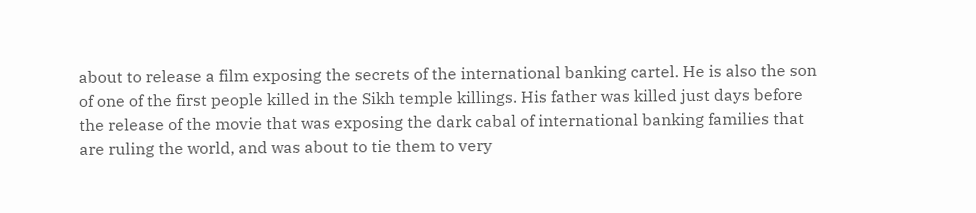about to release a film exposing the secrets of the international banking cartel. He is also the son of one of the first people killed in the Sikh temple killings. His father was killed just days before the release of the movie that was exposing the dark cabal of international banking families that are ruling the world, and was about to tie them to very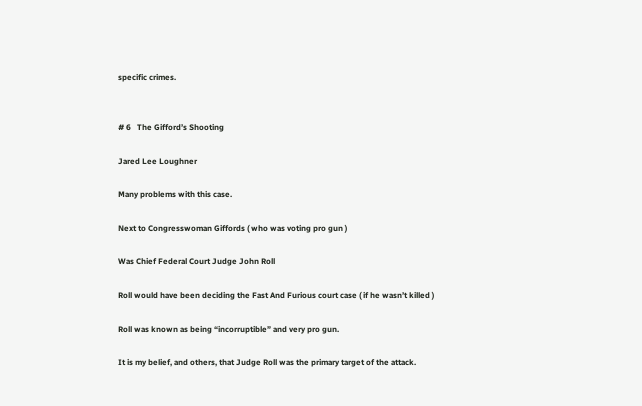specific crimes.


# 6   The Gifford’s Shooting

Jared Lee Loughner

Many problems with this case.

Next to Congresswoman Giffords ( who was voting pro gun )

Was Chief Federal Court Judge John Roll

Roll would have been deciding the Fast And Furious court case ( if he wasn’t killed )

Roll was known as being “incorruptible” and very pro gun.

It is my belief, and others, that Judge Roll was the primary target of the attack.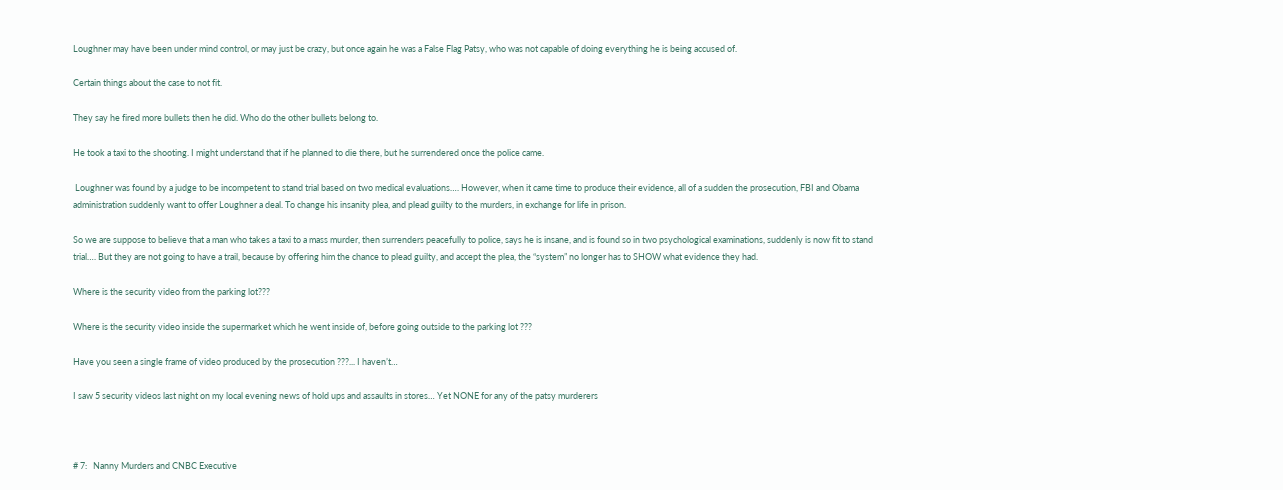Loughner may have been under mind control, or may just be crazy, but once again he was a False Flag Patsy, who was not capable of doing everything he is being accused of.

Certain things about the case to not fit.

They say he fired more bullets then he did. Who do the other bullets belong to.

He took a taxi to the shooting. I might understand that if he planned to die there, but he surrendered once the police came.

 Loughner was found by a judge to be incompetent to stand trial based on two medical evaluations…. However, when it came time to produce their evidence, all of a sudden the prosecution, FBI and Obama administration suddenly want to offer Loughner a deal. To change his insanity plea, and plead guilty to the murders, in exchange for life in prison.

So we are suppose to believe that a man who takes a taxi to a mass murder, then surrenders peacefully to police, says he is insane, and is found so in two psychological examinations, suddenly is now fit to stand trial…. But they are not going to have a trail, because by offering him the chance to plead guilty, and accept the plea, the “system” no longer has to SHOW what evidence they had.

Where is the security video from the parking lot???

Where is the security video inside the supermarket which he went inside of, before going outside to the parking lot ???

Have you seen a single frame of video produced by the prosecution ???... I haven’t…

I saw 5 security videos last night on my local evening news of hold ups and assaults in stores… Yet NONE for any of the patsy murderers



# 7:   Nanny Murders and CNBC Executive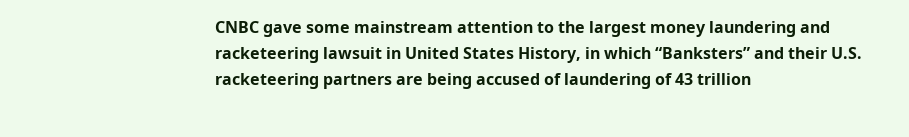CNBC gave some mainstream attention to the largest money laundering and racketeering lawsuit in United States History, in which “Banksters” and their U.S. racketeering partners are being accused of laundering of 43 trillion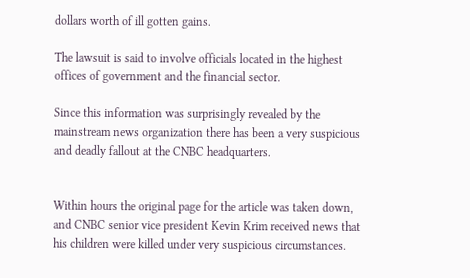dollars worth of ill gotten gains.

The lawsuit is said to involve officials located in the highest offices of government and the financial sector.

Since this information was surprisingly revealed by the mainstream news organization there has been a very suspicious and deadly fallout at the CNBC headquarters.


Within hours the original page for the article was taken down, and CNBC senior vice president Kevin Krim received news that his children were killed under very suspicious circumstances.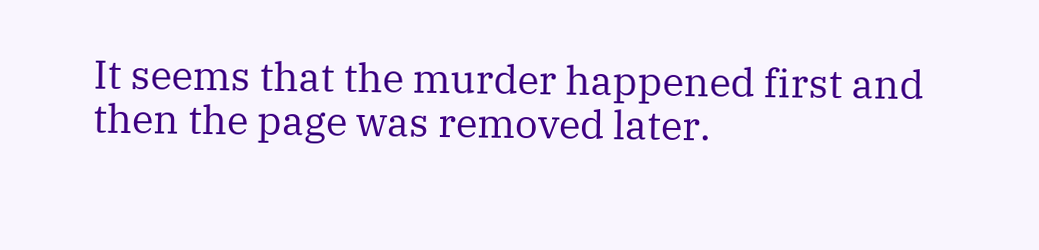It seems that the murder happened first and then the page was removed later.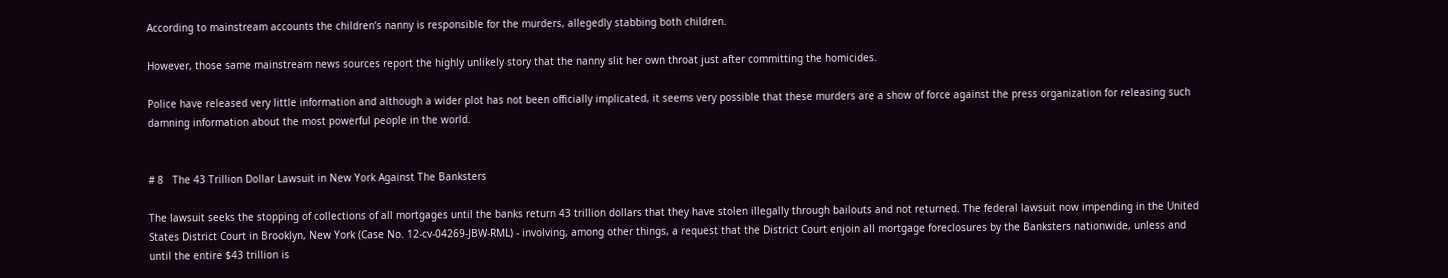According to mainstream accounts the children’s nanny is responsible for the murders, allegedly stabbing both children.

However, those same mainstream news sources report the highly unlikely story that the nanny slit her own throat just after committing the homicides.

Police have released very little information and although a wider plot has not been officially implicated, it seems very possible that these murders are a show of force against the press organization for releasing such damning information about the most powerful people in the world.


# 8   The 43 Trillion Dollar Lawsuit in New York Against The Banksters

The lawsuit seeks the stopping of collections of all mortgages until the banks return 43 trillion dollars that they have stolen illegally through bailouts and not returned. The federal lawsuit now impending in the United States District Court in Brooklyn, New York (Case No. 12-cv-04269-JBW-RML) - involving, among other things, a request that the District Court enjoin all mortgage foreclosures by the Banksters nationwide, unless and until the entire $43 trillion is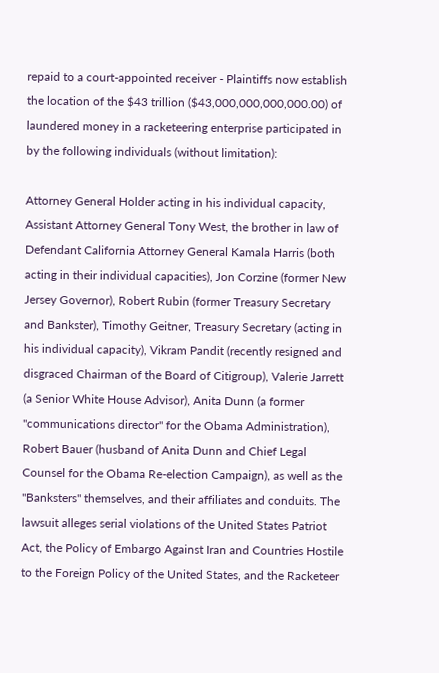repaid to a court-appointed receiver - Plaintiffs now establish the location of the $43 trillion ($43,000,000,000,000.00) of laundered money in a racketeering enterprise participated in by the following individuals (without limitation):

Attorney General Holder acting in his individual capacity, Assistant Attorney General Tony West, the brother in law of Defendant California Attorney General Kamala Harris (both acting in their individual capacities), Jon Corzine (former New Jersey Governor), Robert Rubin (former Treasury Secretary and Bankster), Timothy Geitner, Treasury Secretary (acting in his individual capacity), Vikram Pandit (recently resigned and disgraced Chairman of the Board of Citigroup), Valerie Jarrett (a Senior White House Advisor), Anita Dunn (a former "communications director" for the Obama Administration), Robert Bauer (husband of Anita Dunn and Chief Legal Counsel for the Obama Re-election Campaign), as well as the "Banksters" themselves, and their affiliates and conduits. The lawsuit alleges serial violations of the United States Patriot Act, the Policy of Embargo Against Iran and Countries Hostile to the Foreign Policy of the United States, and the Racketeer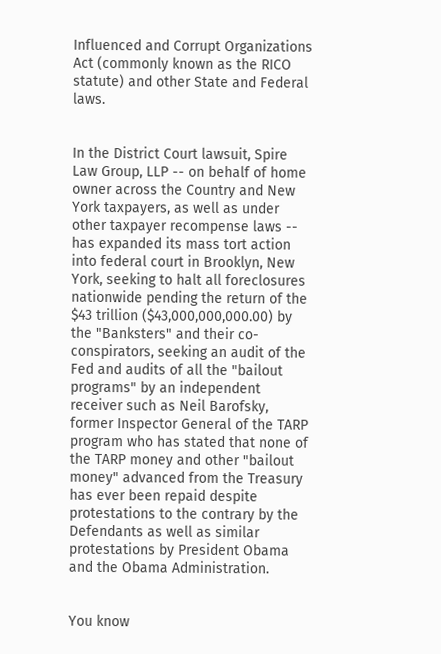Influenced and Corrupt Organizations Act (commonly known as the RICO statute) and other State and Federal laws.


In the District Court lawsuit, Spire Law Group, LLP -- on behalf of home owner across the Country and New York taxpayers, as well as under other taxpayer recompense laws -- has expanded its mass tort action into federal court in Brooklyn, New York, seeking to halt all foreclosures nationwide pending the return of the $43 trillion ($43,000,000,000.00) by the "Banksters" and their co-conspirators, seeking an audit of the Fed and audits of all the "bailout programs" by an independent receiver such as Neil Barofsky, former Inspector General of the TARP program who has stated that none of the TARP money and other "bailout money" advanced from the Treasury has ever been repaid despite protestations to the contrary by the Defendants as well as similar protestations by President Obama and the Obama Administration.


You know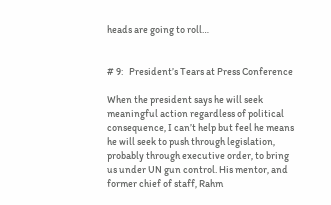heads are going to roll…


# 9:   President’s Tears at Press Conference

When the president says he will seek meaningful action regardless of political consequence, I can’t help but feel he means he will seek to push through legislation, probably through executive order, to bring us under UN gun control. His mentor, and former chief of staff, Rahm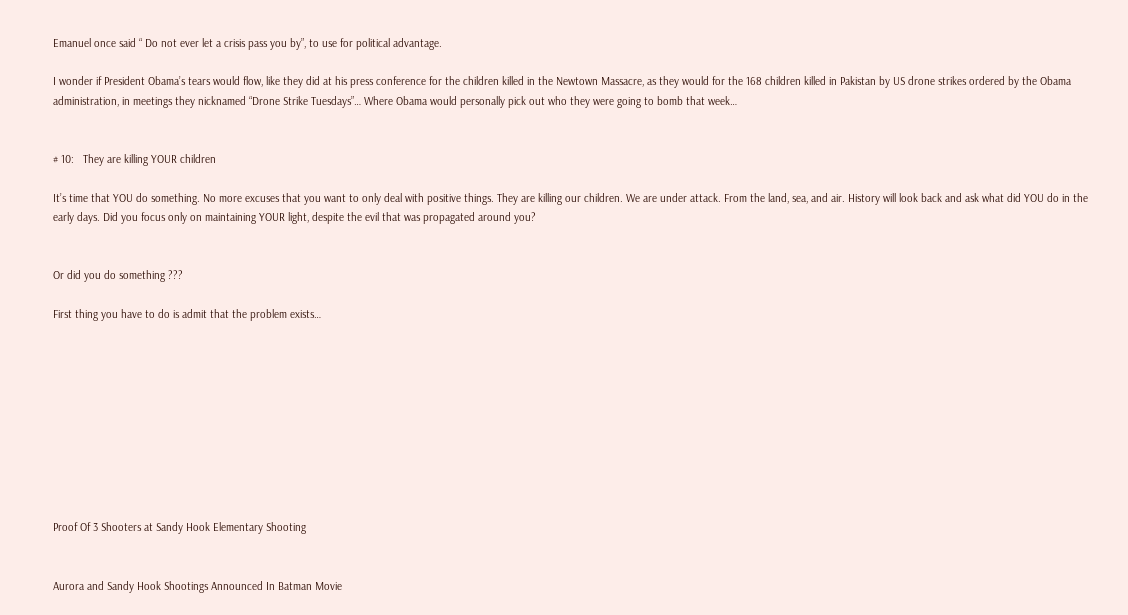Emanuel once said “ Do not ever let a crisis pass you by”, to use for political advantage.

I wonder if President Obama’s tears would flow, like they did at his press conference for the children killed in the Newtown Massacre, as they would for the 168 children killed in Pakistan by US drone strikes ordered by the Obama administration, in meetings they nicknamed “Drone Strike Tuesdays”… Where Obama would personally pick out who they were going to bomb that week…


# 10:   They are killing YOUR children

It’s time that YOU do something. No more excuses that you want to only deal with positive things. They are killing our children. We are under attack. From the land, sea, and air. History will look back and ask what did YOU do in the early days. Did you focus only on maintaining YOUR light, despite the evil that was propagated around you?


Or did you do something ???

First thing you have to do is admit that the problem exists…










Proof Of 3 Shooters at Sandy Hook Elementary Shooting


Aurora and Sandy Hook Shootings Announced In Batman Movie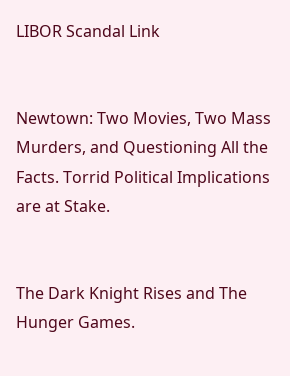LIBOR Scandal Link


Newtown: Two Movies, Two Mass Murders, and Questioning All the Facts. Torrid Political Implications are at Stake.


The Dark Knight Rises and The Hunger Games.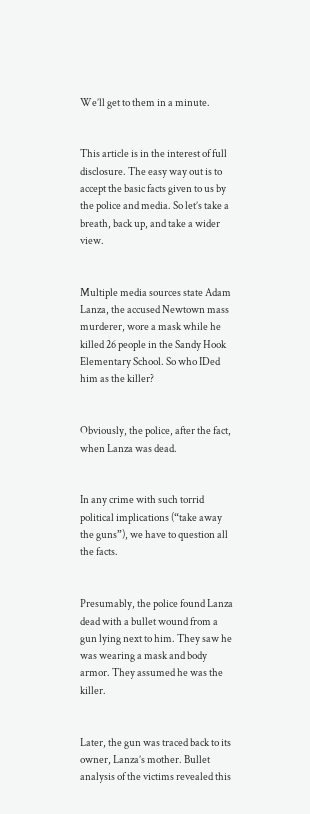We’ll get to them in a minute.


This article is in the interest of full disclosure. The easy way out is to accept the basic facts given to us by the police and media. So let’s take a breath, back up, and take a wider view.


Multiple media sources state Adam Lanza, the accused Newtown mass murderer, wore a mask while he killed 26 people in the Sandy Hook Elementary School. So who IDed him as the killer?


Obviously, the police, after the fact, when Lanza was dead.


In any crime with such torrid political implications (“take away the guns”), we have to question all the facts.


Presumably, the police found Lanza dead with a bullet wound from a gun lying next to him. They saw he was wearing a mask and body armor. They assumed he was the killer.


Later, the gun was traced back to its owner, Lanza’s mother. Bullet analysis of the victims revealed this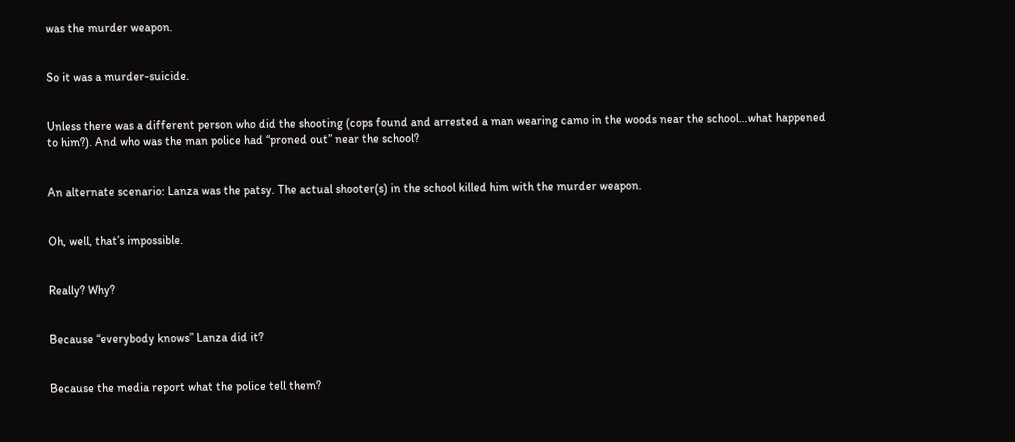was the murder weapon.


So it was a murder-suicide.


Unless there was a different person who did the shooting (cops found and arrested a man wearing camo in the woods near the school…what happened to him?). And who was the man police had “proned out” near the school?


An alternate scenario: Lanza was the patsy. The actual shooter(s) in the school killed him with the murder weapon.


Oh, well, that’s impossible.


Really? Why?


Because “everybody knows” Lanza did it?


Because the media report what the police tell them?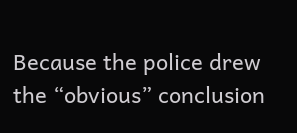Because the police drew the “obvious” conclusion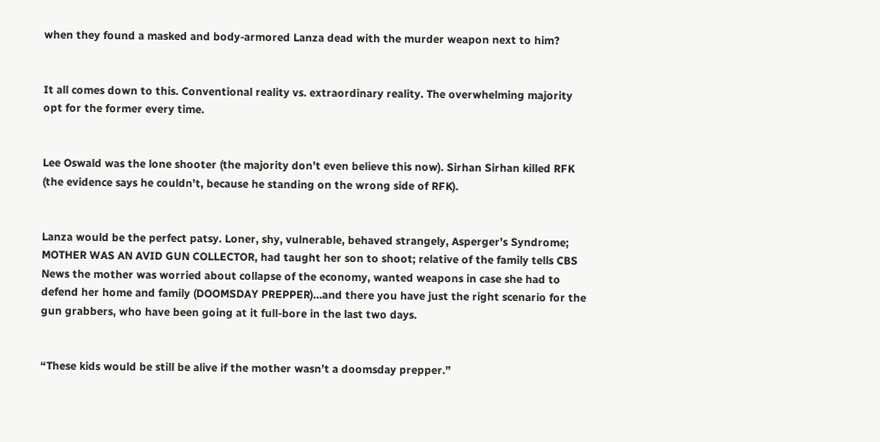when they found a masked and body-armored Lanza dead with the murder weapon next to him?


It all comes down to this. Conventional reality vs. extraordinary reality. The overwhelming majority opt for the former every time.


Lee Oswald was the lone shooter (the majority don’t even believe this now). Sirhan Sirhan killed RFK (the evidence says he couldn’t, because he standing on the wrong side of RFK).


Lanza would be the perfect patsy. Loner, shy, vulnerable, behaved strangely, Asperger’s Syndrome; MOTHER WAS AN AVID GUN COLLECTOR, had taught her son to shoot; relative of the family tells CBS News the mother was worried about collapse of the economy, wanted weapons in case she had to defend her home and family (DOOMSDAY PREPPER)…and there you have just the right scenario for the gun grabbers, who have been going at it full-bore in the last two days.


“These kids would be still be alive if the mother wasn’t a doomsday prepper.”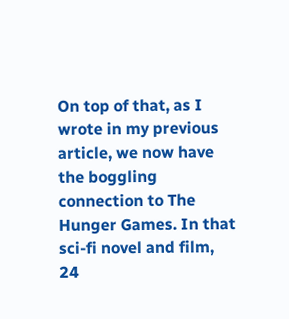On top of that, as I wrote in my previous article, we now have the boggling connection to The Hunger Games. In that sci-fi novel and film, 24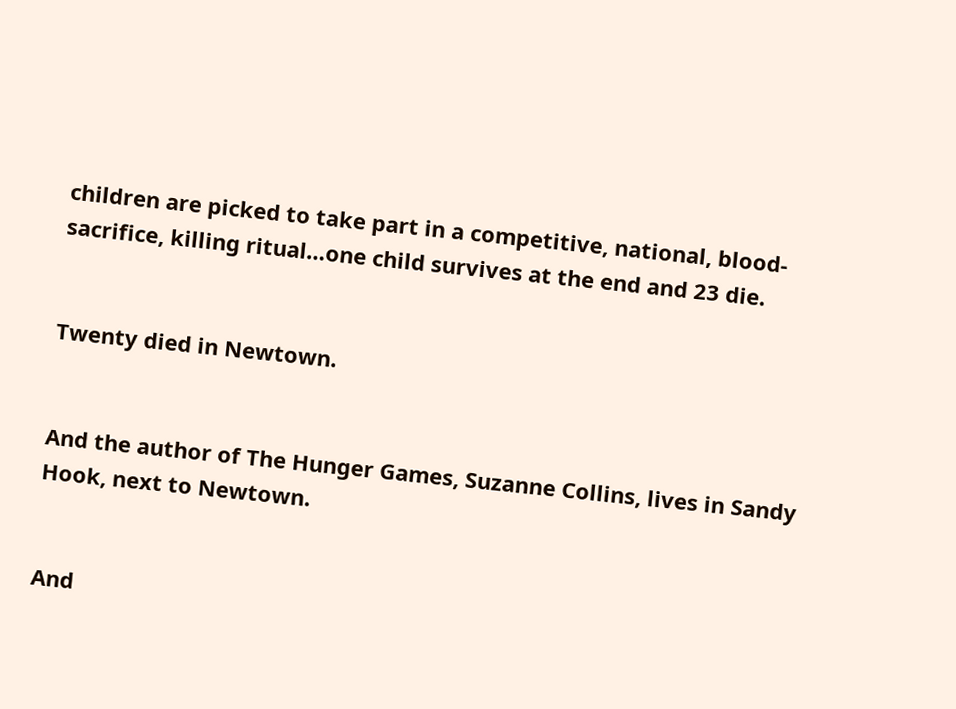children are picked to take part in a competitive, national, blood-sacrifice, killing ritual…one child survives at the end and 23 die.


Twenty died in Newtown.


And the author of The Hunger Games, Suzanne Collins, lives in Sandy Hook, next to Newtown.


And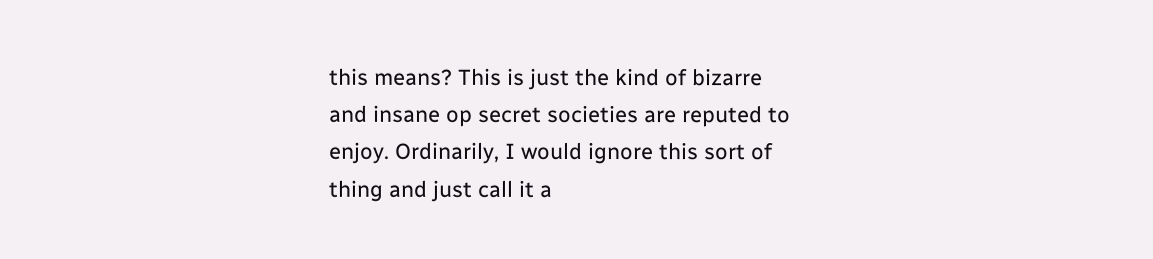this means? This is just the kind of bizarre and insane op secret societies are reputed to enjoy. Ordinarily, I would ignore this sort of thing and just call it a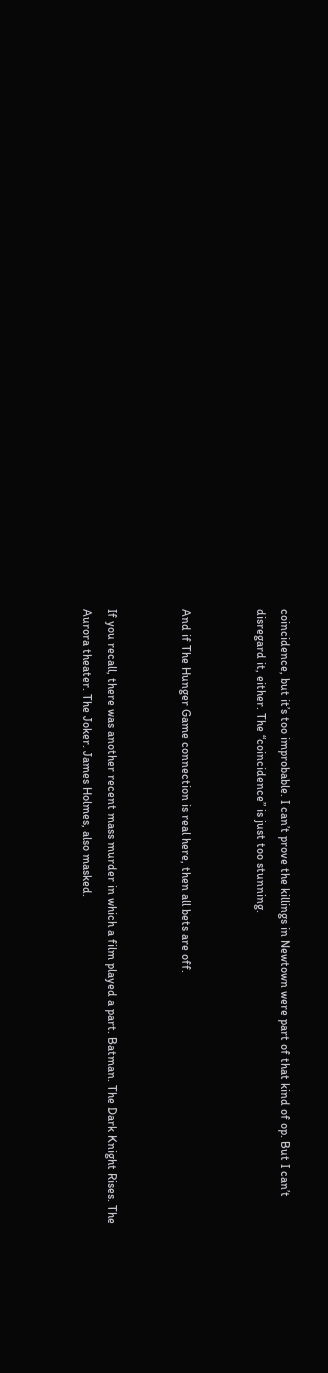coincidence, but it’s too improbable. I can’t prove the killings in Newtown were part of that kind of op. But I can’t disregard it, either. The “coincidence” is just too stunning.


And if The Hunger Game connection is real here, then all bets are off.


If you recall, there was another recent mass murder in which a film played a part. Batman. The Dark Knight Rises. The Aurora theater. The Joker. James Holmes, also masked.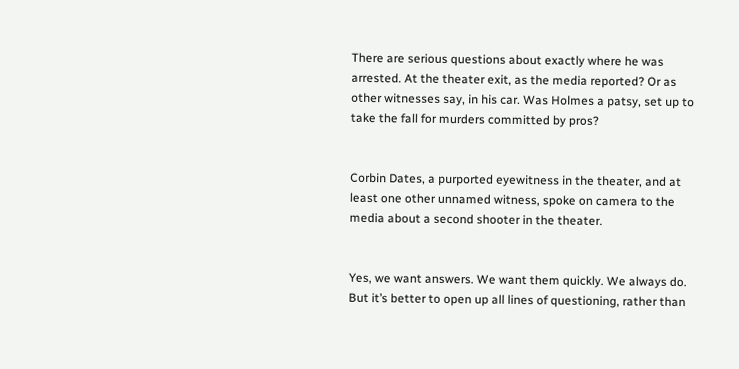There are serious questions about exactly where he was arrested. At the theater exit, as the media reported? Or as other witnesses say, in his car. Was Holmes a patsy, set up to take the fall for murders committed by pros?


Corbin Dates, a purported eyewitness in the theater, and at least one other unnamed witness, spoke on camera to the media about a second shooter in the theater.


Yes, we want answers. We want them quickly. We always do. But it’s better to open up all lines of questioning, rather than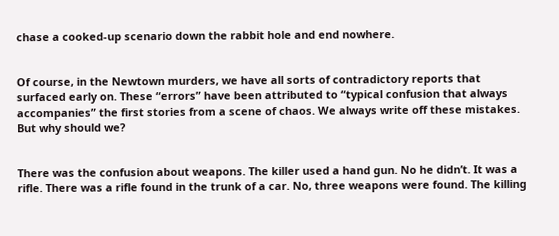chase a cooked-up scenario down the rabbit hole and end nowhere.


Of course, in the Newtown murders, we have all sorts of contradictory reports that surfaced early on. These “errors” have been attributed to “typical confusion that always accompanies” the first stories from a scene of chaos. We always write off these mistakes. But why should we?


There was the confusion about weapons. The killer used a hand gun. No he didn’t. It was a rifle. There was a rifle found in the trunk of a car. No, three weapons were found. The killing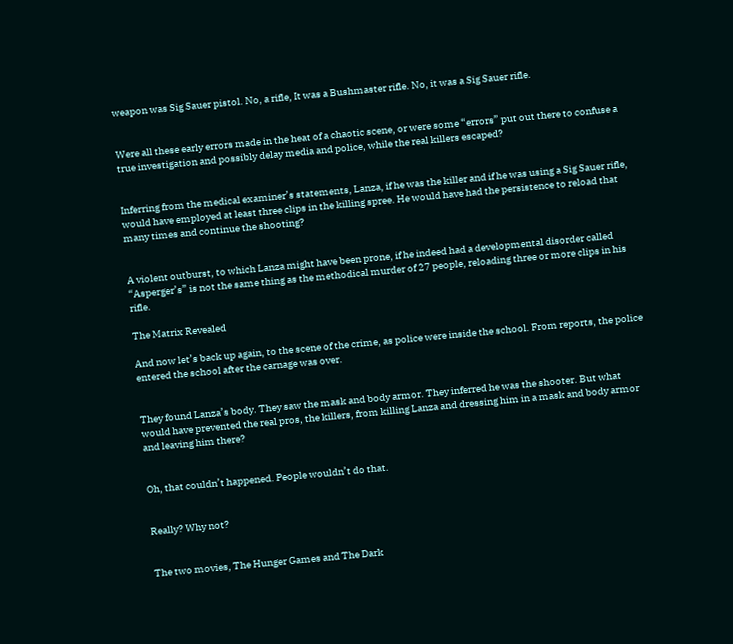weapon was Sig Sauer pistol. No, a rifle, It was a Bushmaster rifle. No, it was a Sig Sauer rifle.


Were all these early errors made in the heat of a chaotic scene, or were some “errors” put out there to confuse a true investigation and possibly delay media and police, while the real killers escaped?


Inferring from the medical examiner’s statements, Lanza, if he was the killer and if he was using a Sig Sauer rifle, would have employed at least three clips in the killing spree. He would have had the persistence to reload that many times and continue the shooting?


A violent outburst, to which Lanza might have been prone, if he indeed had a developmental disorder called “Asperger’s” is not the same thing as the methodical murder of 27 people, reloading three or more clips in his rifle.

The Matrix Revealed

And now let’s back up again, to the scene of the crime, as police were inside the school. From reports, the police entered the school after the carnage was over.


They found Lanza’s body. They saw the mask and body armor. They inferred he was the shooter. But what would have prevented the real pros, the killers, from killing Lanza and dressing him in a mask and body armor and leaving him there?


Oh, that couldn’t happened. People wouldn’t do that.


Really? Why not?


The two movies, The Hunger Games and The Dark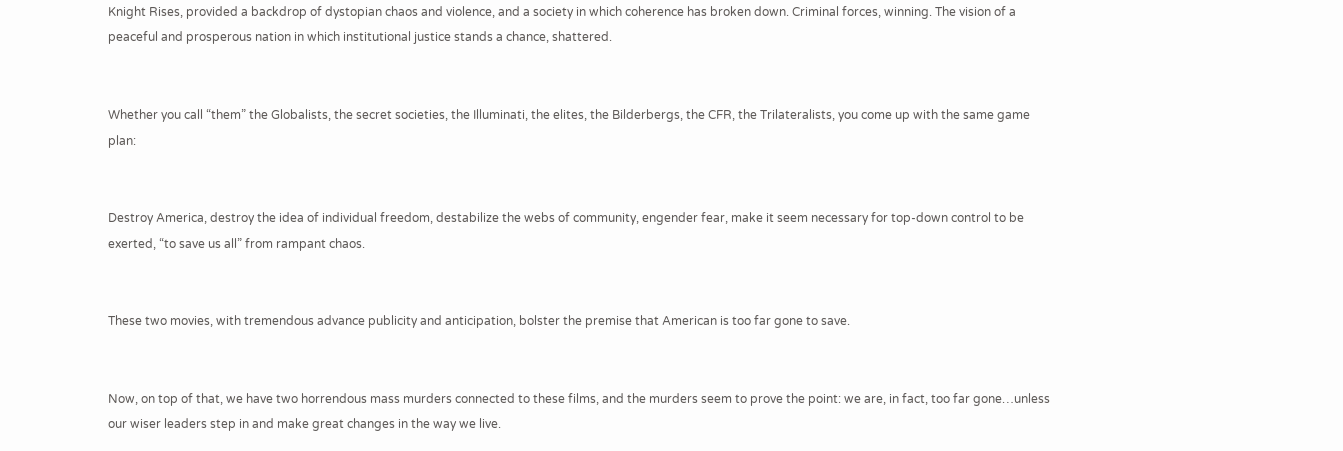Knight Rises, provided a backdrop of dystopian chaos and violence, and a society in which coherence has broken down. Criminal forces, winning. The vision of a peaceful and prosperous nation in which institutional justice stands a chance, shattered.


Whether you call “them” the Globalists, the secret societies, the Illuminati, the elites, the Bilderbergs, the CFR, the Trilateralists, you come up with the same game plan:


Destroy America, destroy the idea of individual freedom, destabilize the webs of community, engender fear, make it seem necessary for top-down control to be exerted, “to save us all” from rampant chaos.


These two movies, with tremendous advance publicity and anticipation, bolster the premise that American is too far gone to save.


Now, on top of that, we have two horrendous mass murders connected to these films, and the murders seem to prove the point: we are, in fact, too far gone…unless our wiser leaders step in and make great changes in the way we live.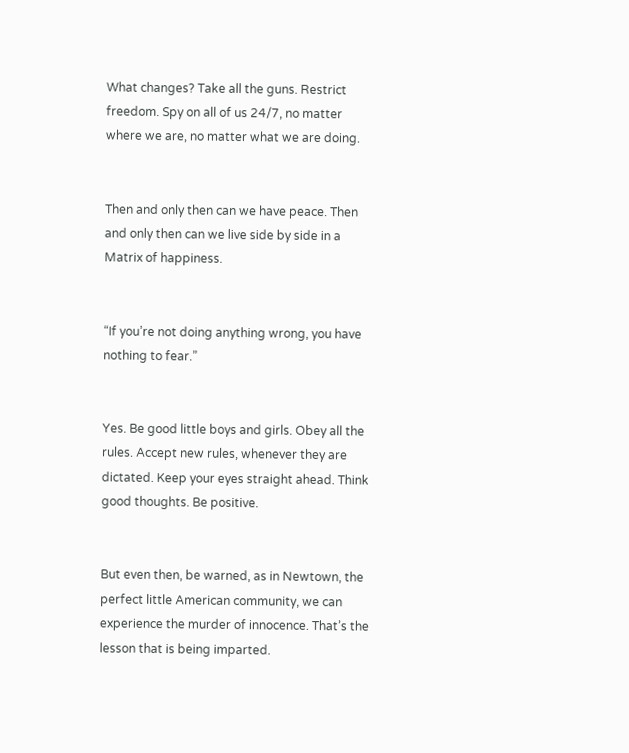What changes? Take all the guns. Restrict freedom. Spy on all of us 24/7, no matter where we are, no matter what we are doing.


Then and only then can we have peace. Then and only then can we live side by side in a Matrix of happiness.


“If you’re not doing anything wrong, you have nothing to fear.”


Yes. Be good little boys and girls. Obey all the rules. Accept new rules, whenever they are dictated. Keep your eyes straight ahead. Think good thoughts. Be positive.


But even then, be warned, as in Newtown, the perfect little American community, we can experience the murder of innocence. That’s the lesson that is being imparted.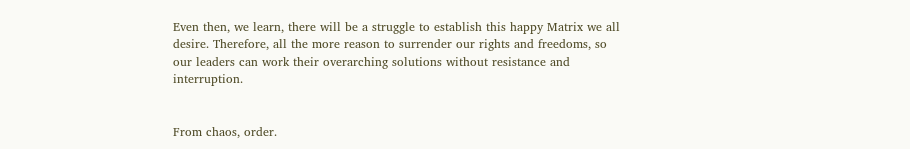Even then, we learn, there will be a struggle to establish this happy Matrix we all desire. Therefore, all the more reason to surrender our rights and freedoms, so our leaders can work their overarching solutions without resistance and interruption.


From chaos, order.